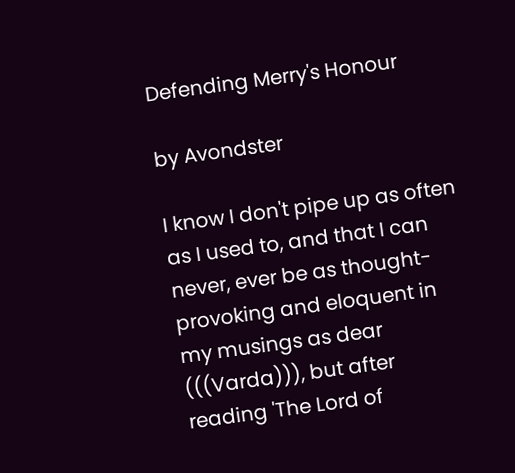Defending Merry's Honour

by Avondster

I know I don't pipe up as often as I used to, and that I can never, ever be as thought-provoking and eloquent in my musings as dear (((Varda))), but after reading 'The Lord of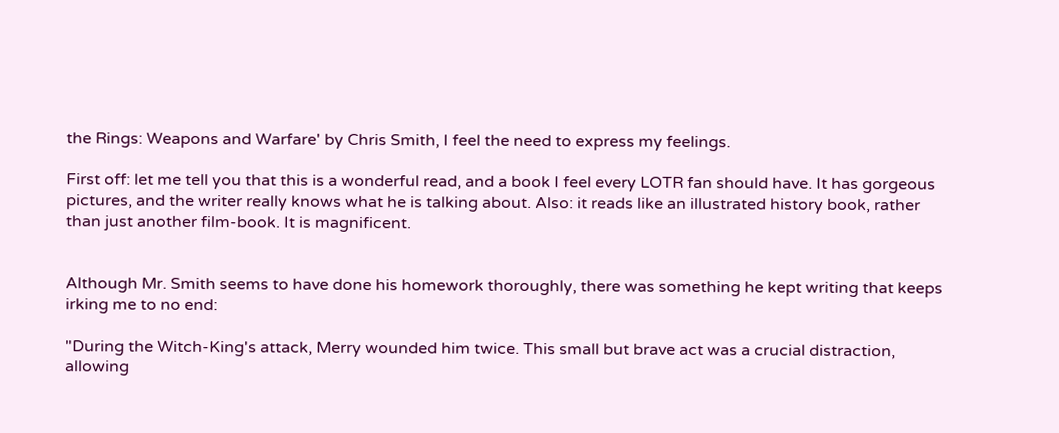the Rings: Weapons and Warfare' by Chris Smith, I feel the need to express my feelings.

First off: let me tell you that this is a wonderful read, and a book I feel every LOTR fan should have. It has gorgeous pictures, and the writer really knows what he is talking about. Also: it reads like an illustrated history book, rather than just another film-book. It is magnificent.


Although Mr. Smith seems to have done his homework thoroughly, there was something he kept writing that keeps irking me to no end:

"During the Witch-King's attack, Merry wounded him twice. This small but brave act was a crucial distraction, allowing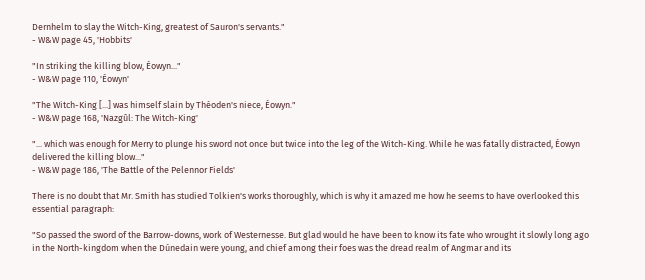Dernhelm to slay the Witch-King, greatest of Sauron's servants."
- W&W page 45, 'Hobbits'

"In striking the killing blow, Éowyn..."
- W&W page 110, 'Éowyn'

"The Witch-King [...] was himself slain by Théoden's niece, Éowyn."
- W&W page 168, 'Nazgûl: The Witch-King'

"... which was enough for Merry to plunge his sword not once but twice into the leg of the Witch-King. While he was fatally distracted, Éowyn delivered the killing blow..."
- W&W page 186, 'The Battle of the Pelennor Fields'

There is no doubt that Mr. Smith has studied Tolkien's works thoroughly, which is why it amazed me how he seems to have overlooked this essential paragraph:

"So passed the sword of the Barrow-downs, work of Westernesse. But glad would he have been to know its fate who wrought it slowly long ago in the North-kingdom when the Dúnedain were young, and chief among their foes was the dread realm of Angmar and its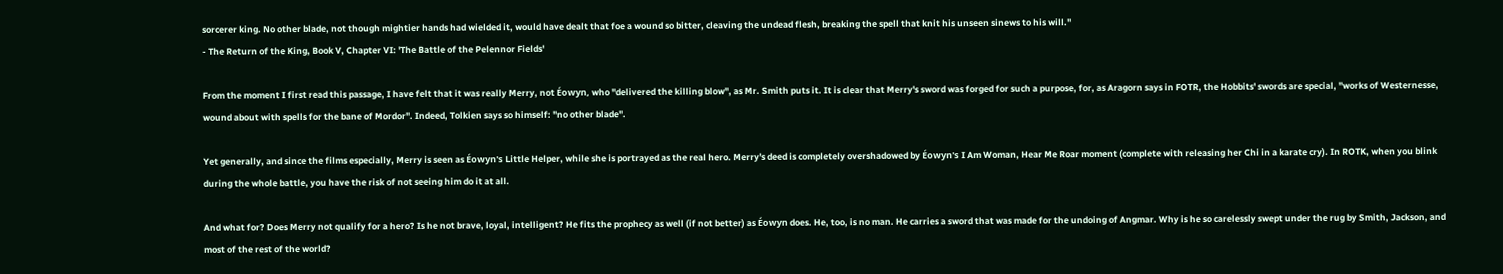sorcerer king. No other blade, not though mightier hands had wielded it, would have dealt that foe a wound so bitter, cleaving the undead flesh, breaking the spell that knit his unseen sinews to his will."
- The Return of the King, Book V, Chapter VI: 'The Battle of the Pelennor Fields'

From the moment I first read this passage, I have felt that it was really Merry, not Éowyn, who "delivered the killing blow", as Mr. Smith puts it. It is clear that Merry's sword was forged for such a purpose, for, as Aragorn says in FOTR, the Hobbits' swords are special, "works of Westernesse, wound about with spells for the bane of Mordor". Indeed, Tolkien says so himself: "no other blade".

Yet generally, and since the films especially, Merry is seen as Éowyn's Little Helper, while she is portrayed as the real hero. Merry's deed is completely overshadowed by Éowyn's I Am Woman, Hear Me Roar moment (complete with releasing her Chi in a karate cry). In ROTK, when you blink during the whole battle, you have the risk of not seeing him do it at all.

And what for? Does Merry not qualify for a hero? Is he not brave, loyal, intelligent? He fits the prophecy as well (if not better) as Éowyn does. He, too, is no man. He carries a sword that was made for the undoing of Angmar. Why is he so carelessly swept under the rug by Smith, Jackson, and most of the rest of the world?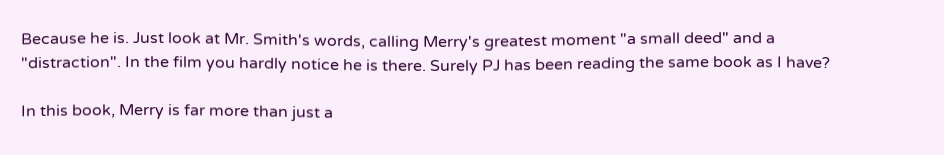Because he is. Just look at Mr. Smith's words, calling Merry's greatest moment "a small deed" and a "distraction". In the film you hardly notice he is there. Surely PJ has been reading the same book as I have?

In this book, Merry is far more than just a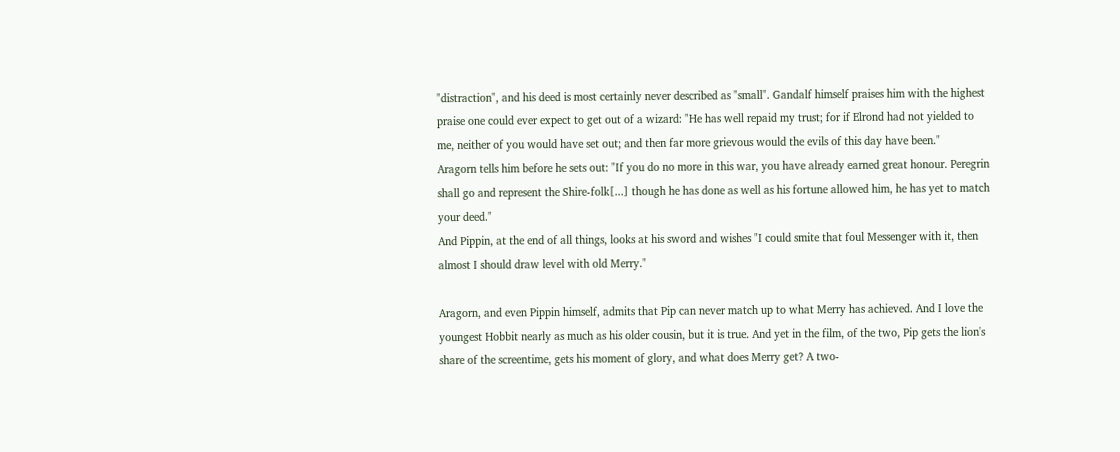"distraction", and his deed is most certainly never described as "small". Gandalf himself praises him with the highest praise one could ever expect to get out of a wizard: "He has well repaid my trust; for if Elrond had not yielded to me, neither of you would have set out; and then far more grievous would the evils of this day have been."
Aragorn tells him before he sets out: "If you do no more in this war, you have already earned great honour. Peregrin shall go and represent the Shire-folk[...] though he has done as well as his fortune allowed him, he has yet to match your deed."
And Pippin, at the end of all things, looks at his sword and wishes "I could smite that foul Messenger with it, then almost I should draw level with old Merry."

Aragorn, and even Pippin himself, admits that Pip can never match up to what Merry has achieved. And I love the youngest Hobbit nearly as much as his older cousin, but it is true. And yet in the film, of the two, Pip gets the lion's share of the screentime, gets his moment of glory, and what does Merry get? A two-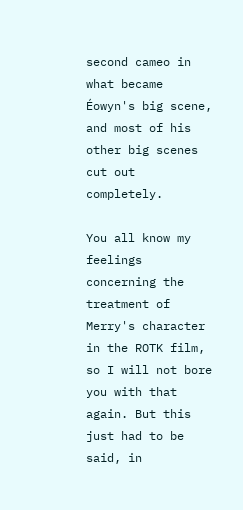second cameo in what became Éowyn's big scene, and most of his other big scenes cut out completely.

You all know my feelings concerning the treatment of Merry's character in the ROTK film, so I will not bore you with that again. But this just had to be said, in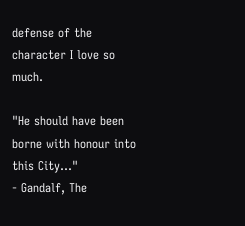defense of the character I love so much.

"He should have been borne with honour into this City..."
- Gandalf, The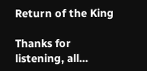Return of the King

Thanks for listening, all...